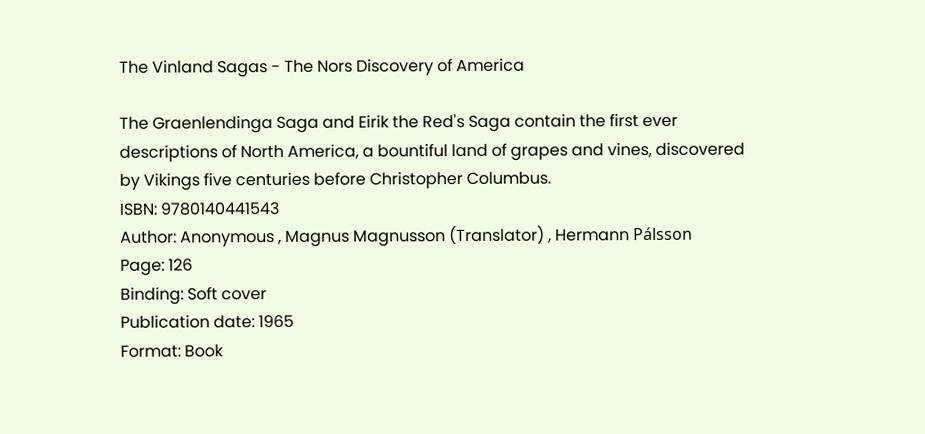The Vinland Sagas - The Nors Discovery of America

The Graenlendinga Saga and Eirik the Red's Saga contain the first ever descriptions of North America, a bountiful land of grapes and vines, discovered by Vikings five centuries before Christopher Columbus.
ISBN: 9780140441543
Author: Anonymous , Magnus Magnusson (Translator) , Hermann Pálsson
Page: 126
Binding: Soft cover
Publication date: 1965
Format: Book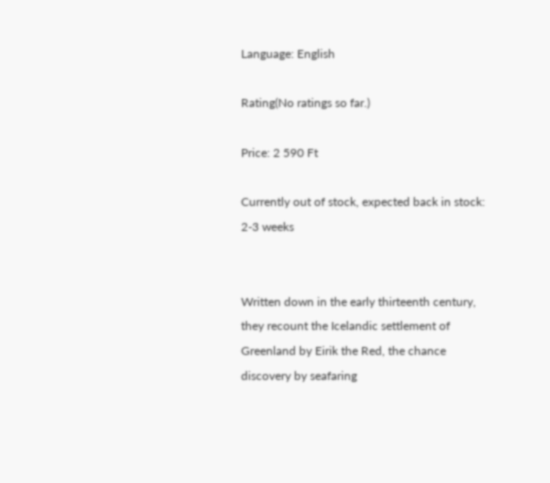Language: English

Rating(No ratings so far.)

Price: 2 590 Ft

Currently out of stock, expected back in stock: 2-3 weeks


Written down in the early thirteenth century, they recount the Icelandic settlement of Greenland by Eirik the Red, the chance discovery by seafaring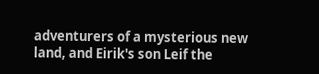adventurers of a mysterious new land, and Eirik's son Leif the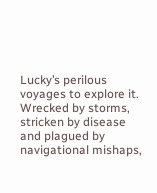Lucky’s perilous voyages to explore it. Wrecked by storms, stricken by disease and plagued by navigational mishaps,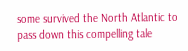some survived the North Atlantic to pass down this compelling tale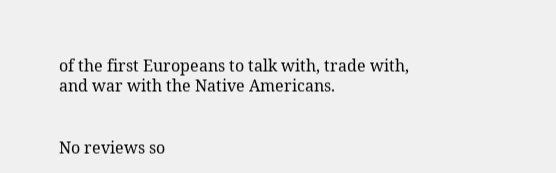of the first Europeans to talk with, trade with, and war with the Native Americans.


No reviews so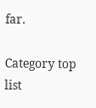far.

Category top list